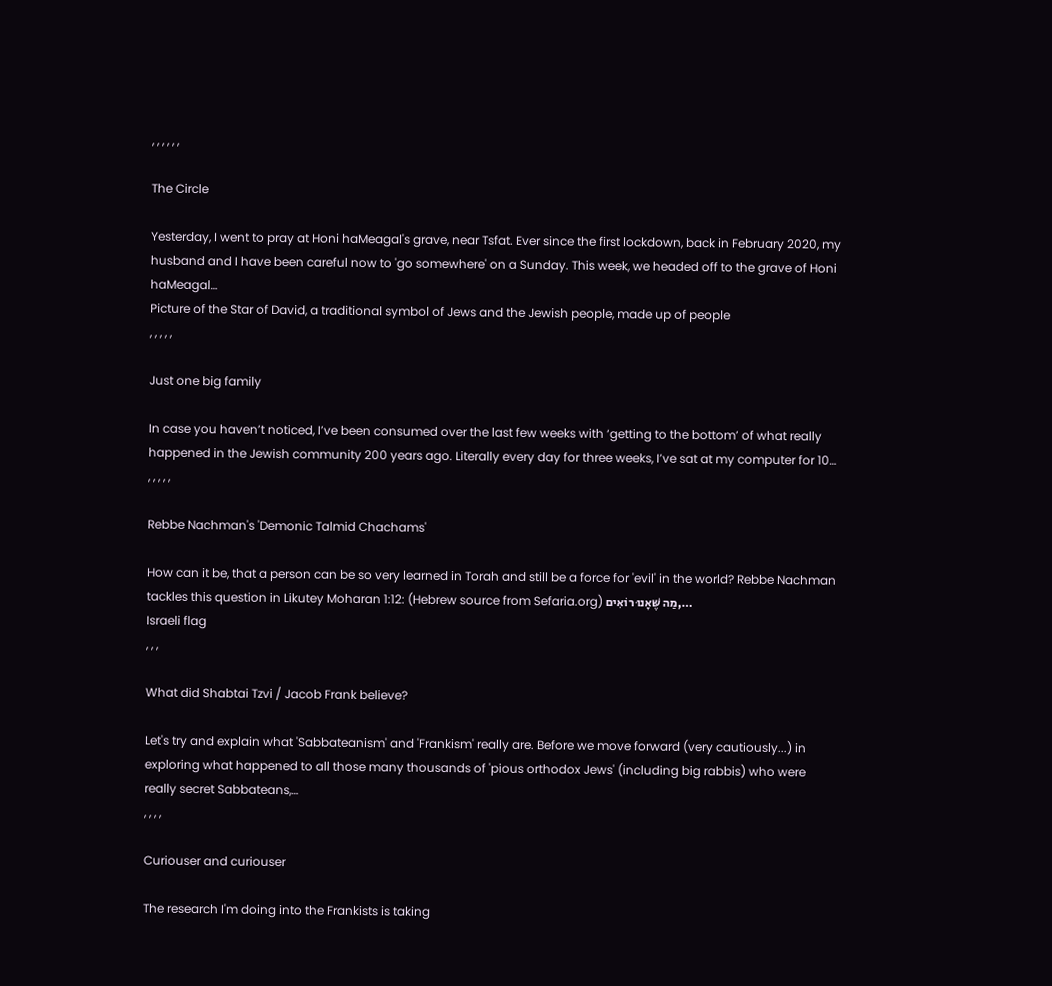, , , , , ,

The Circle

Yesterday, I went to pray at Honi haMeagal's grave, near Tsfat. Ever since the first lockdown, back in February 2020, my husband and I have been careful now to 'go somewhere' on a Sunday. This week, we headed off to the grave of Honi haMeagal…
Picture of the Star of David, a traditional symbol of Jews and the Jewish people, made up of people
, , , , ,

Just one big family

In case you haven’t noticed, I’ve been consumed over the last few weeks with ‘getting to the bottom’ of what really happened in the Jewish community 200 years ago. Literally every day for three weeks, I’ve sat at my computer for 10…
, , , , ,

Rebbe Nachman's 'Demonic Talmid Chachams'

How can it be, that a person can be so very learned in Torah and still be a force for 'evil' in the world? Rebbe Nachman tackles this question in Likutey Moharan 1:12: (Hebrew source from Sefaria.org) מַה שֶּׁאָנוּ רוֹאִים,…
Israeli flag
, , ,

What did Shabtai Tzvi / Jacob Frank believe?

Let's try and explain what 'Sabbateanism' and 'Frankism' really are. Before we move forward (very cautiously...) in exploring what happened to all those many thousands of 'pious orthodox Jews' (including big rabbis) who were really secret Sabbateans,…
, , , ,

Curiouser and curiouser

The research I'm doing into the Frankists is taking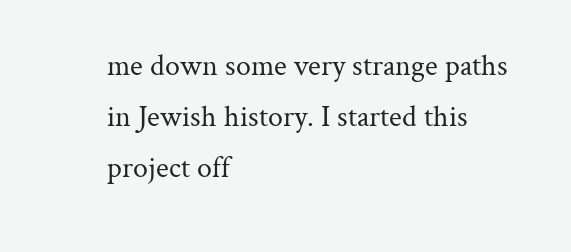me down some very strange paths in Jewish history. I started this project off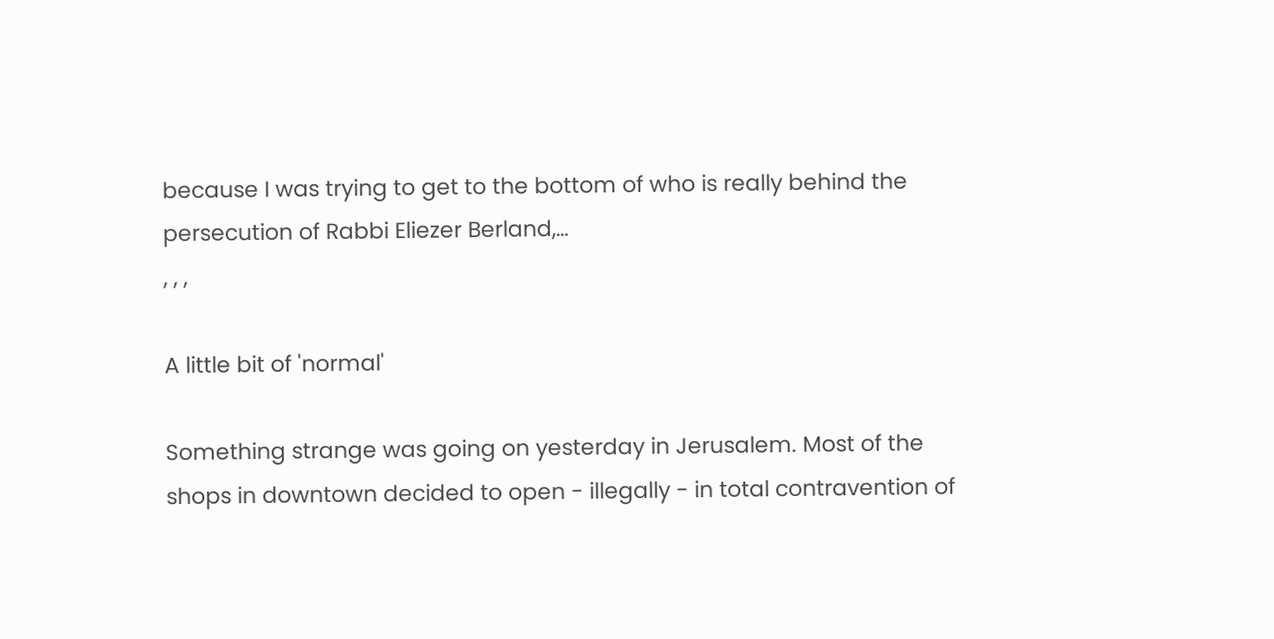because I was trying to get to the bottom of who is really behind the persecution of Rabbi Eliezer Berland,…
, , ,

A little bit of 'normal'

Something strange was going on yesterday in Jerusalem. Most of the shops in downtown decided to open - illegally - in total contravention of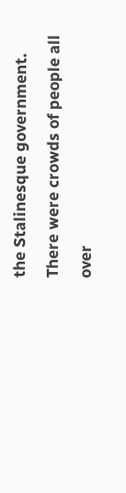the Stalinesque government. There were crowds of people all over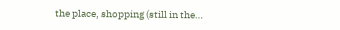the place, shopping (still in the…